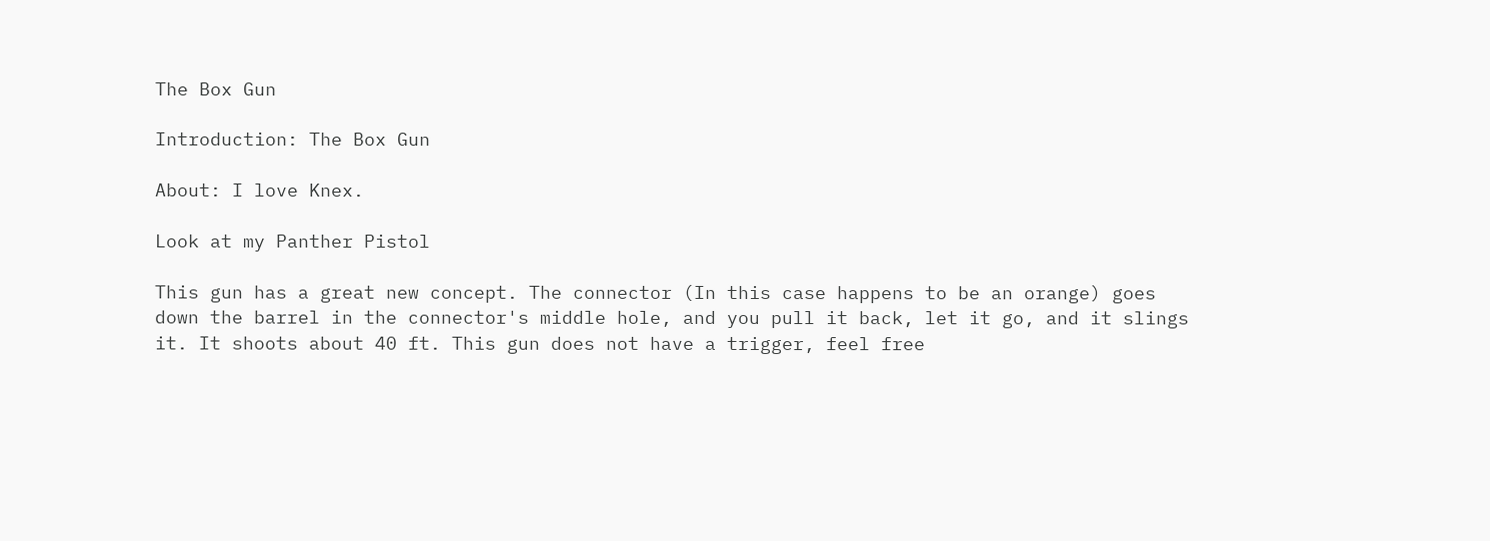The Box Gun

Introduction: The Box Gun

About: I love Knex.

Look at my Panther Pistol

This gun has a great new concept. The connector (In this case happens to be an orange) goes down the barrel in the connector's middle hole, and you pull it back, let it go, and it slings it. It shoots about 40 ft. This gun does not have a trigger, feel free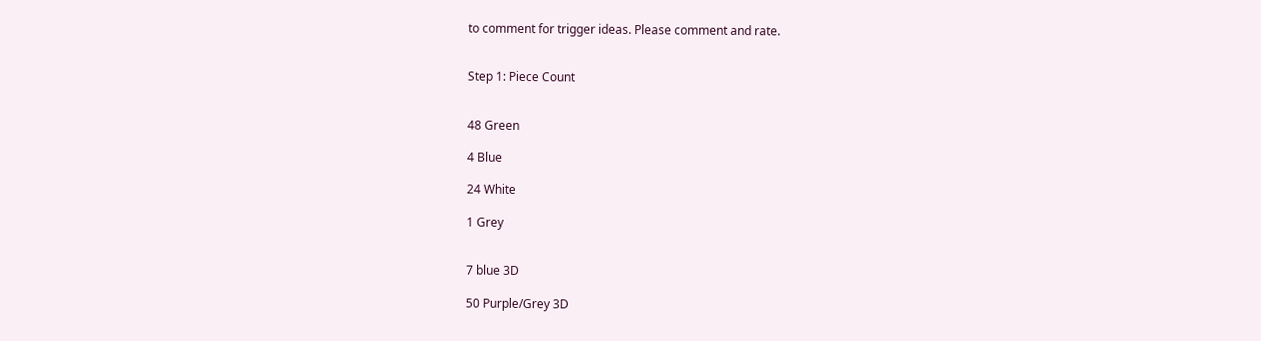to comment for trigger ideas. Please comment and rate.


Step 1: Piece Count


48 Green

4 Blue

24 White

1 Grey


7 blue 3D

50 Purple/Grey 3D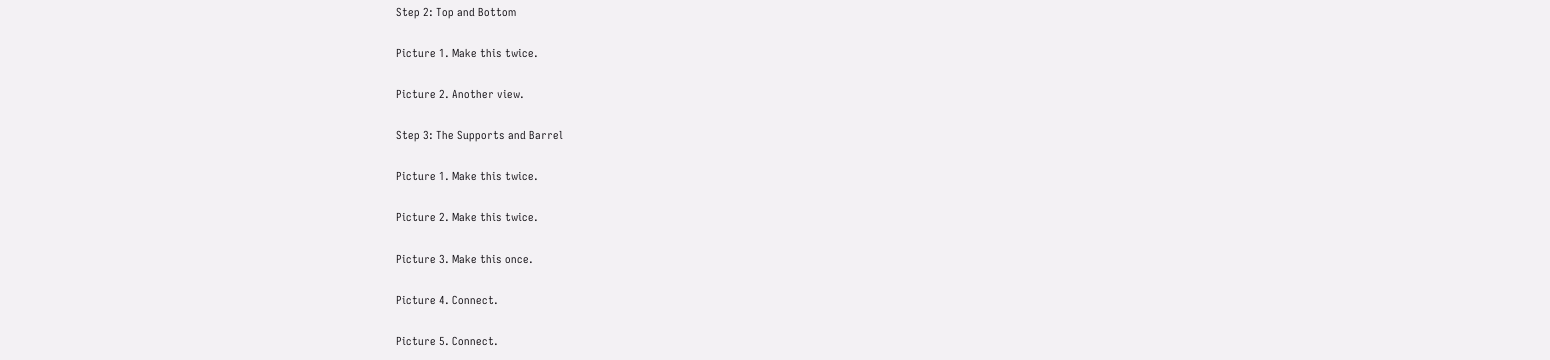Step 2: Top and Bottom

Picture 1. Make this twice.

Picture 2. Another view.

Step 3: The Supports and Barrel

Picture 1. Make this twice.

Picture 2. Make this twice.

Picture 3. Make this once.

Picture 4. Connect.

Picture 5. Connect.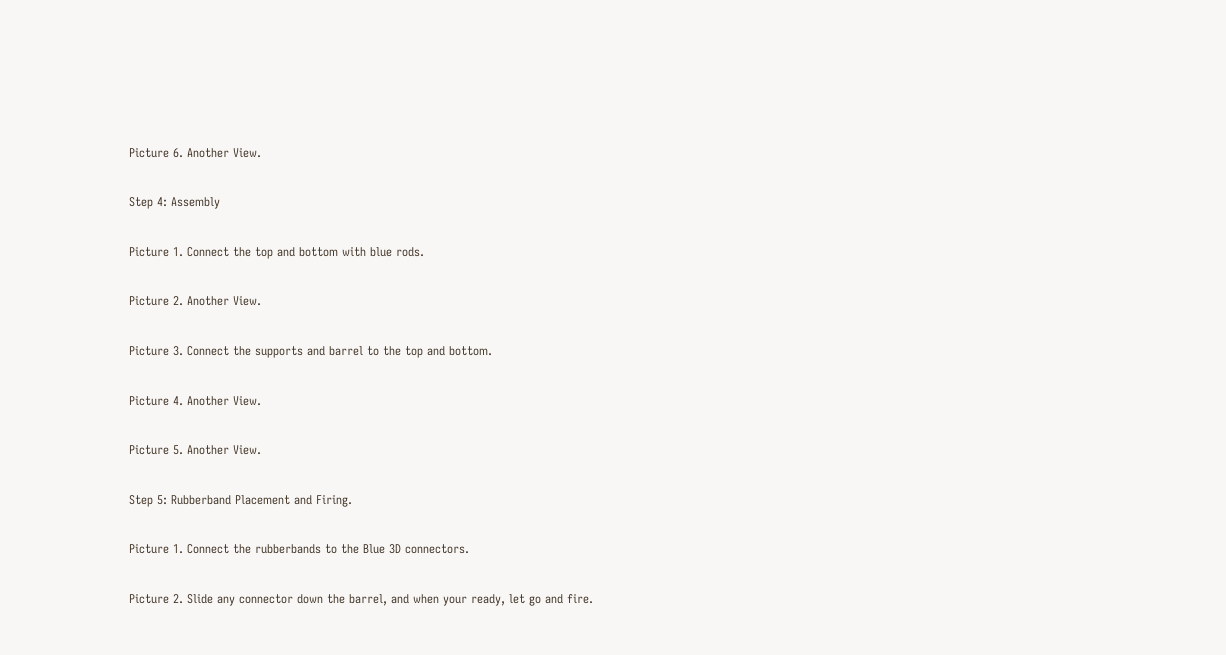Picture 6. Another View.

Step 4: Assembly

Picture 1. Connect the top and bottom with blue rods.

Picture 2. Another View.

Picture 3. Connect the supports and barrel to the top and bottom.

Picture 4. Another View.

Picture 5. Another View.

Step 5: Rubberband Placement and Firing.

Picture 1. Connect the rubberbands to the Blue 3D connectors.

Picture 2. Slide any connector down the barrel, and when your ready, let go and fire.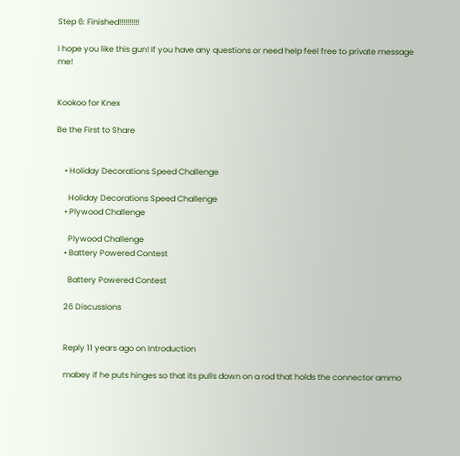Step 6: Finished!!!!!!!!!!

I hope you like this gun! If you have any questions or need help feel free to private message me!


Kookoo for Knex

Be the First to Share


    • Holiday Decorations Speed Challenge

      Holiday Decorations Speed Challenge
    • Plywood Challenge

      Plywood Challenge
    • Battery Powered Contest

      Battery Powered Contest

    26 Discussions


    Reply 11 years ago on Introduction

    mabey if he puts hinges so that its pulls down on a rod that holds the connector ammo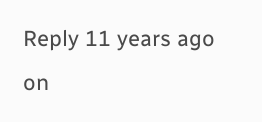Reply 11 years ago on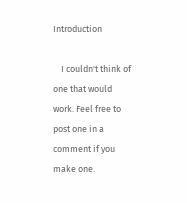Introduction

    I couldn't think of one that would work. Feel free to post one in a comment if you make one.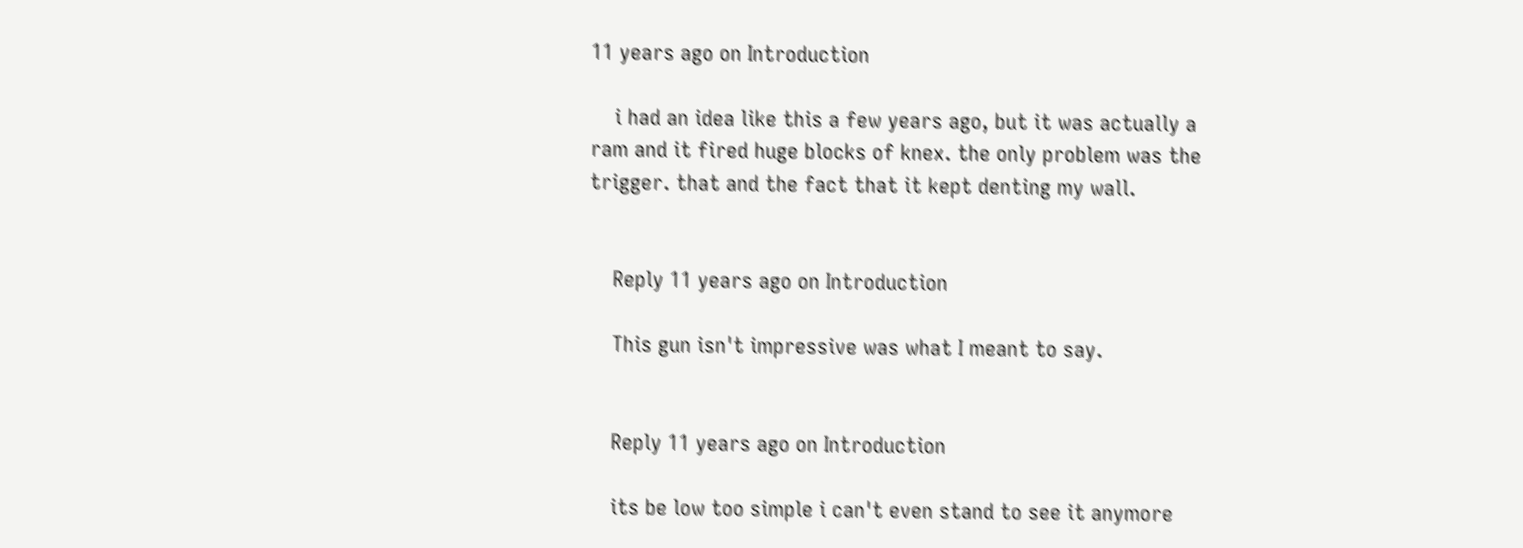11 years ago on Introduction

    i had an idea like this a few years ago, but it was actually a ram and it fired huge blocks of knex. the only problem was the trigger. that and the fact that it kept denting my wall.


    Reply 11 years ago on Introduction

    This gun isn't impressive was what I meant to say.


    Reply 11 years ago on Introduction

    its be low too simple i can't even stand to see it anymore